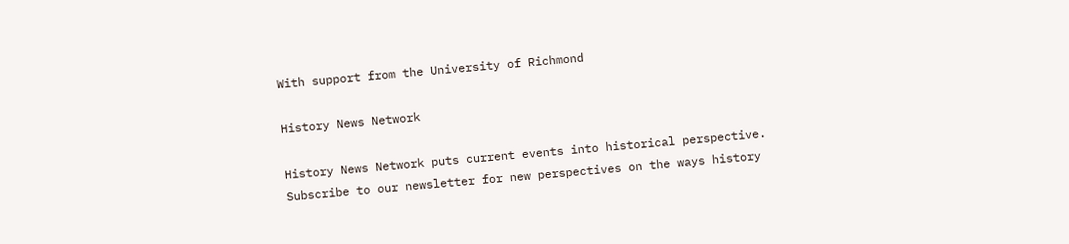With support from the University of Richmond

History News Network

History News Network puts current events into historical perspective. Subscribe to our newsletter for new perspectives on the ways history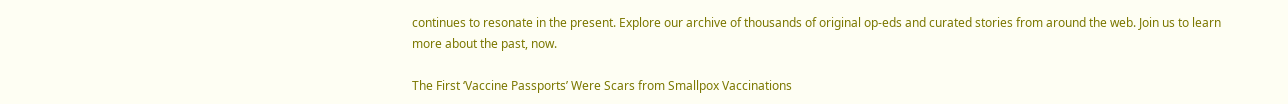continues to resonate in the present. Explore our archive of thousands of original op-eds and curated stories from around the web. Join us to learn more about the past, now.

The First ‘Vaccine Passports’ Were Scars from Smallpox Vaccinations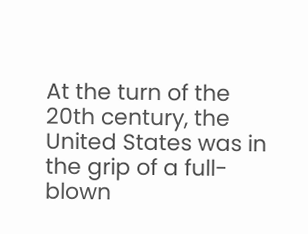At the turn of the 20th century, the United States was in the grip of a full-blown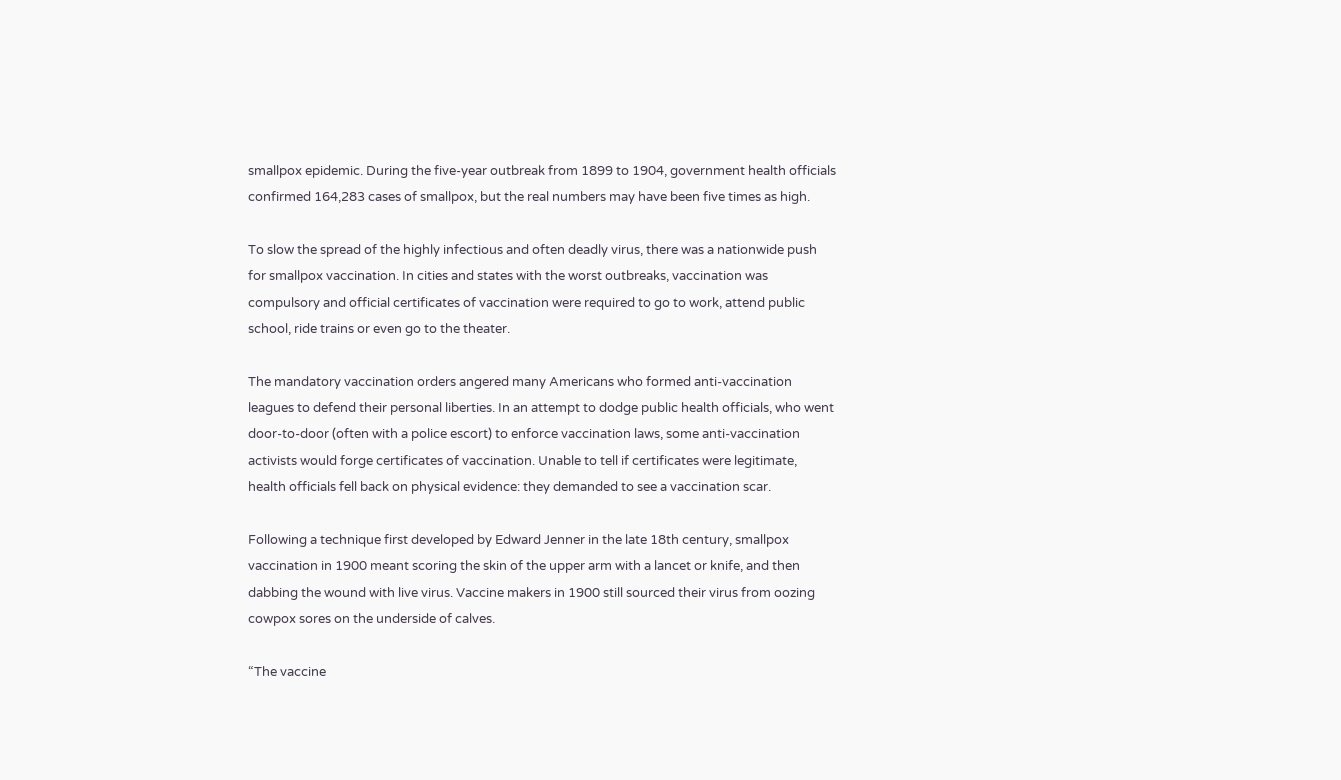smallpox epidemic. During the five-year outbreak from 1899 to 1904, government health officials confirmed 164,283 cases of smallpox, but the real numbers may have been five times as high.

To slow the spread of the highly infectious and often deadly virus, there was a nationwide push for smallpox vaccination. In cities and states with the worst outbreaks, vaccination was compulsory and official certificates of vaccination were required to go to work, attend public school, ride trains or even go to the theater.

The mandatory vaccination orders angered many Americans who formed anti-vaccination leagues to defend their personal liberties. In an attempt to dodge public health officials, who went door-to-door (often with a police escort) to enforce vaccination laws, some anti-vaccination activists would forge certificates of vaccination. Unable to tell if certificates were legitimate, health officials fell back on physical evidence: they demanded to see a vaccination scar.

Following a technique first developed by Edward Jenner in the late 18th century, smallpox vaccination in 1900 meant scoring the skin of the upper arm with a lancet or knife, and then dabbing the wound with live virus. Vaccine makers in 1900 still sourced their virus from oozing cowpox sores on the underside of calves.

“The vaccine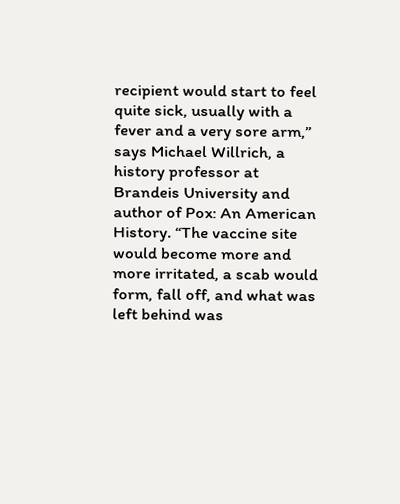recipient would start to feel quite sick, usually with a fever and a very sore arm,” says Michael Willrich, a history professor at Brandeis University and author of Pox: An American History. “The vaccine site would become more and more irritated, a scab would form, fall off, and what was left behind was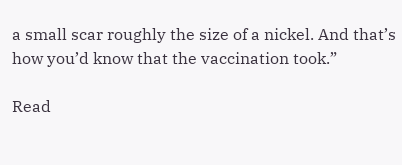a small scar roughly the size of a nickel. And that’s how you’d know that the vaccination took.”

Read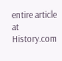entire article at History.com